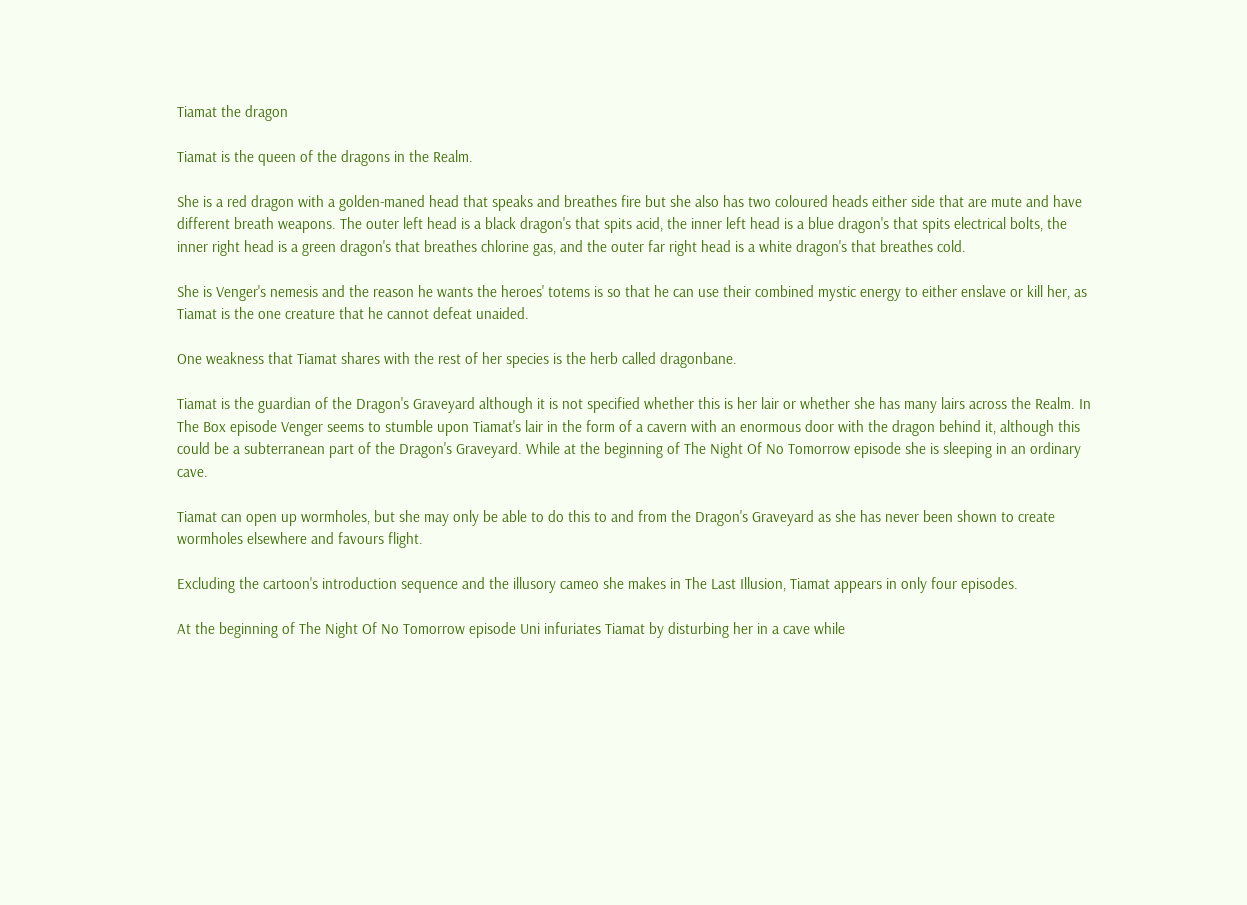Tiamat the dragon

Tiamat is the queen of the dragons in the Realm.

She is a red dragon with a golden-maned head that speaks and breathes fire but she also has two coloured heads either side that are mute and have different breath weapons. The outer left head is a black dragon's that spits acid, the inner left head is a blue dragon's that spits electrical bolts, the inner right head is a green dragon's that breathes chlorine gas, and the outer far right head is a white dragon's that breathes cold.

She is Venger's nemesis and the reason he wants the heroes' totems is so that he can use their combined mystic energy to either enslave or kill her, as Tiamat is the one creature that he cannot defeat unaided.

One weakness that Tiamat shares with the rest of her species is the herb called dragonbane.

Tiamat is the guardian of the Dragon's Graveyard although it is not specified whether this is her lair or whether she has many lairs across the Realm. In The Box episode Venger seems to stumble upon Tiamat's lair in the form of a cavern with an enormous door with the dragon behind it, although this could be a subterranean part of the Dragon's Graveyard. While at the beginning of The Night Of No Tomorrow episode she is sleeping in an ordinary cave.

Tiamat can open up wormholes, but she may only be able to do this to and from the Dragon's Graveyard as she has never been shown to create wormholes elsewhere and favours flight.

Excluding the cartoon's introduction sequence and the illusory cameo she makes in The Last Illusion, Tiamat appears in only four episodes.

At the beginning of The Night Of No Tomorrow episode Uni infuriates Tiamat by disturbing her in a cave while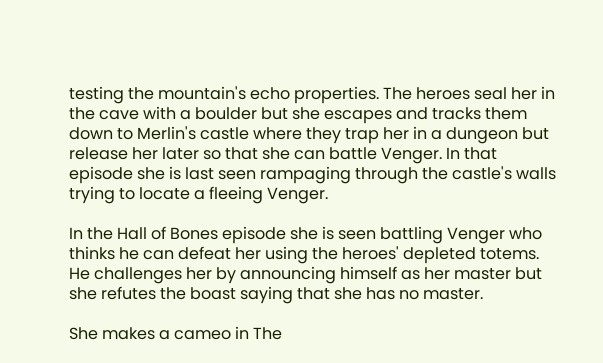testing the mountain's echo properties. The heroes seal her in the cave with a boulder but she escapes and tracks them down to Merlin's castle where they trap her in a dungeon but release her later so that she can battle Venger. In that episode she is last seen rampaging through the castle's walls trying to locate a fleeing Venger.

In the Hall of Bones episode she is seen battling Venger who thinks he can defeat her using the heroes' depleted totems. He challenges her by announcing himself as her master but she refutes the boast saying that she has no master.

She makes a cameo in The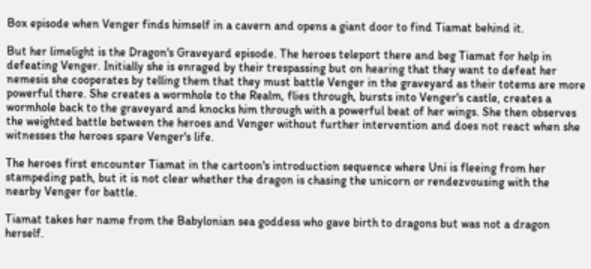Box episode when Venger finds himself in a cavern and opens a giant door to find Tiamat behind it.

But her limelight is the Dragon's Graveyard episode. The heroes teleport there and beg Tiamat for help in defeating Venger. Initially she is enraged by their trespassing but on hearing that they want to defeat her nemesis she cooperates by telling them that they must battle Venger in the graveyard as their totems are more powerful there. She creates a wormhole to the Realm, flies through, bursts into Venger's castle, creates a wormhole back to the graveyard and knocks him through with a powerful beat of her wings. She then observes the weighted battle between the heroes and Venger without further intervention and does not react when she witnesses the heroes spare Venger's life.

The heroes first encounter Tiamat in the cartoon's introduction sequence where Uni is fleeing from her stampeding path, but it is not clear whether the dragon is chasing the unicorn or rendezvousing with the nearby Venger for battle.

Tiamat takes her name from the Babylonian sea goddess who gave birth to dragons but was not a dragon herself.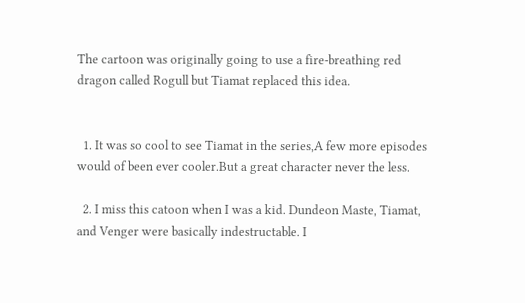The cartoon was originally going to use a fire-breathing red dragon called Rogull but Tiamat replaced this idea.


  1. It was so cool to see Tiamat in the series,A few more episodes would of been ever cooler.But a great character never the less.

  2. I miss this catoon when I was a kid. Dundeon Maste, Tiamat, and Venger were basically indestructable. I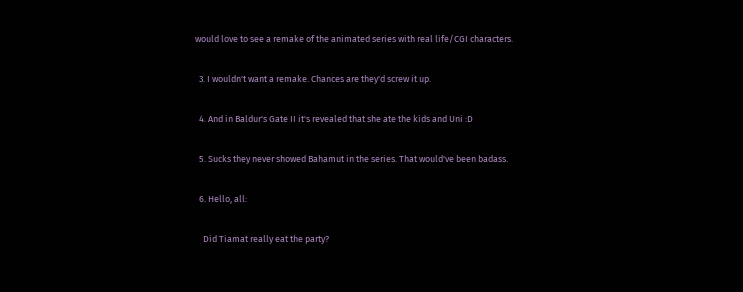would love to see a remake of the animated series with real life/CGI characters.

  3. I wouldn't want a remake. Chances are they'd screw it up.

  4. And in Baldur's Gate II it's revealed that she ate the kids and Uni :D

  5. Sucks they never showed Bahamut in the series. That would've been badass.

  6. Hello, all:

    Did Tiamat really eat the party?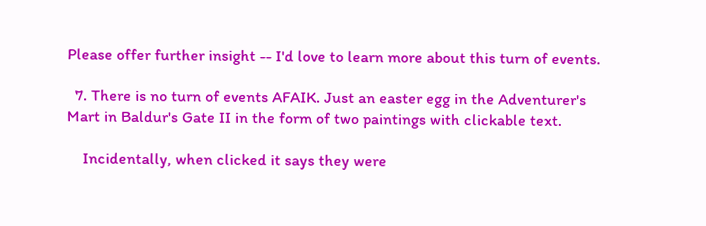Please offer further insight -- I'd love to learn more about this turn of events.

  7. There is no turn of events AFAIK. Just an easter egg in the Adventurer's Mart in Baldur's Gate II in the form of two paintings with clickable text.

    Incidentally, when clicked it says they were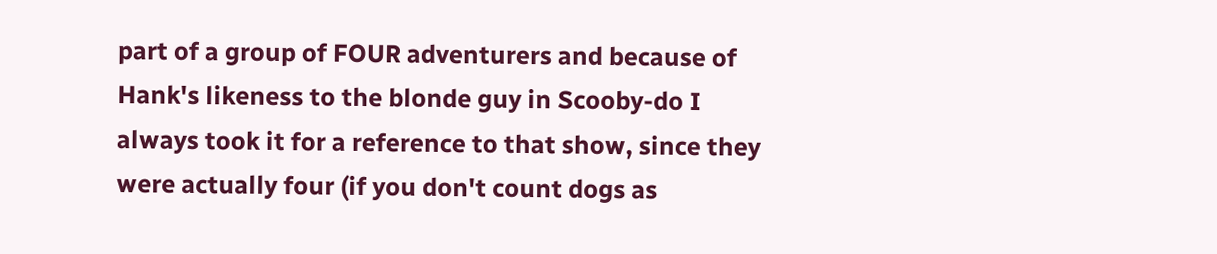part of a group of FOUR adventurers and because of Hank's likeness to the blonde guy in Scooby-do I always took it for a reference to that show, since they were actually four (if you don't count dogs as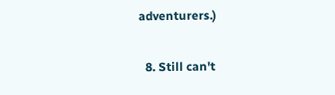adventurers.)

  8. Still can't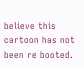believe this cartoon has not been re booted.